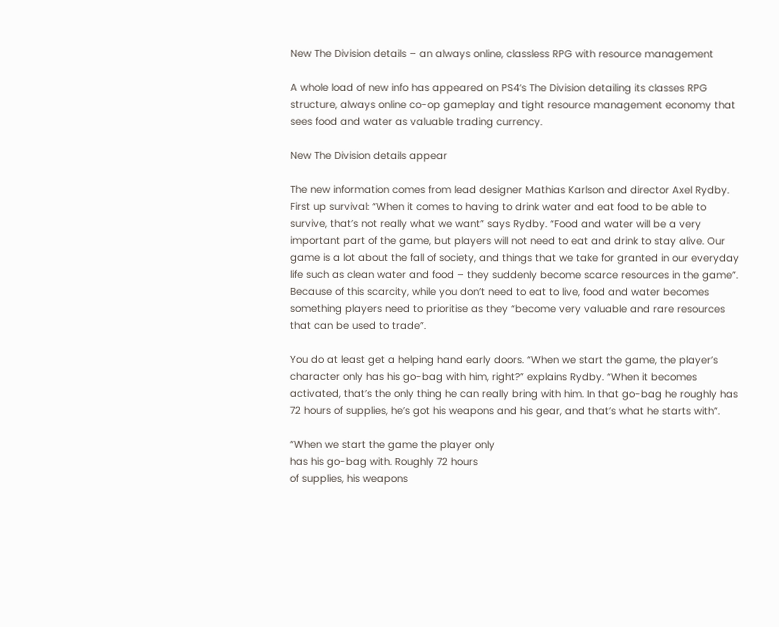New The Division details – an always online, classless RPG with resource management

A whole load of new info has appeared on PS4‘s The Division detailing its classes RPG structure, always online co-op gameplay and tight resource management economy that sees food and water as valuable trading currency.

New The Division details appear

The new information comes from lead designer Mathias Karlson and director Axel Rydby. First up survival: “When it comes to having to drink water and eat food to be able to survive, that’s not really what we want” says Rydby. “Food and water will be a very important part of the game, but players will not need to eat and drink to stay alive. Our game is a lot about the fall of society, and things that we take for granted in our everyday life such as clean water and food – they suddenly become scarce resources in the game”. Because of this scarcity, while you don’t need to eat to live, food and water becomes something players need to prioritise as they “become very valuable and rare resources that can be used to trade”.

You do at least get a helping hand early doors. “When we start the game, the player’s character only has his go-bag with him, right?” explains Rydby. “When it becomes activated, that’s the only thing he can really bring with him. In that go-bag he roughly has 72 hours of supplies, he’s got his weapons and his gear, and that’s what he starts with”.

“When we start the game the player only
has his go-bag with. Roughly 72 hours
of supplies, his weapons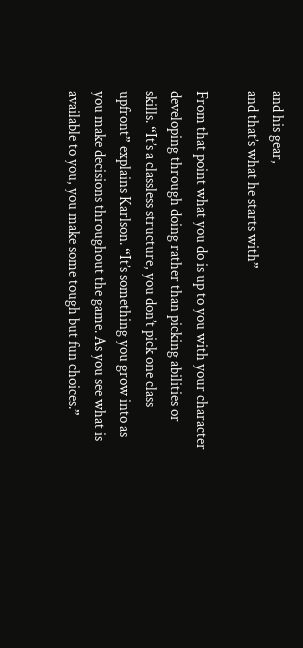and his gear,
and that’s what he starts with”

From that point what you do is up to you with your character developing through doing rather than picking abilities or skills. “It’s a classless structure, you don’t pick one class upfront” explains Karlson. “It’s something you grow into as you make decisions throughout the game. As you see what is available to you, you make some tough but fun choices.”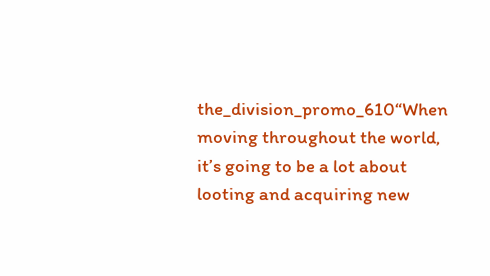the_division_promo_610“When moving throughout the world, it’s going to be a lot about looting and acquiring new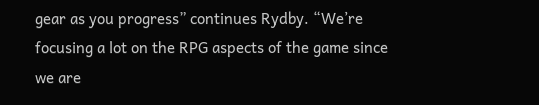gear as you progress” continues Rydby. “We’re focusing a lot on the RPG aspects of the game since we are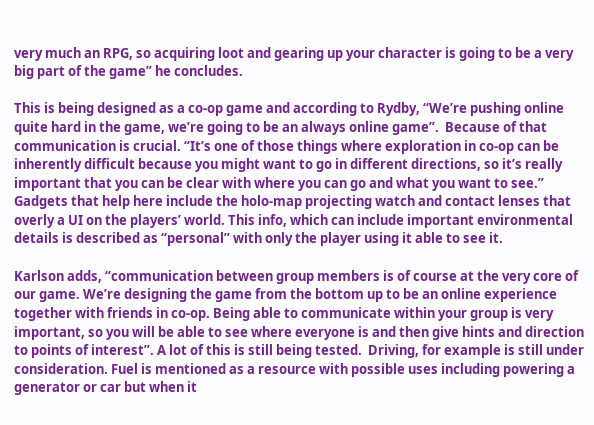very much an RPG, so acquiring loot and gearing up your character is going to be a very big part of the game” he concludes.

This is being designed as a co-op game and according to Rydby, “We’re pushing online quite hard in the game, we’re going to be an always online game”.  Because of that communication is crucial. “It’s one of those things where exploration in co-op can be inherently difficult because you might want to go in different directions, so it’s really important that you can be clear with where you can go and what you want to see.” Gadgets that help here include the holo-map projecting watch and contact lenses that overly a UI on the players’ world. This info, which can include important environmental details is described as “personal” with only the player using it able to see it.

Karlson adds, “communication between group members is of course at the very core of our game. We’re designing the game from the bottom up to be an online experience together with friends in co-op. Being able to communicate within your group is very important, so you will be able to see where everyone is and then give hints and direction to points of interest”. A lot of this is still being tested.  Driving, for example is still under consideration. Fuel is mentioned as a resource with possible uses including powering a generator or car but when it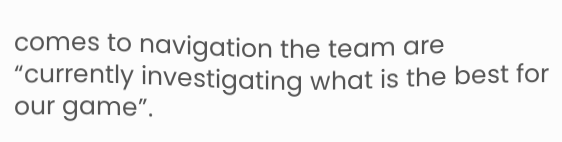comes to navigation the team are “currently investigating what is the best for our game”.